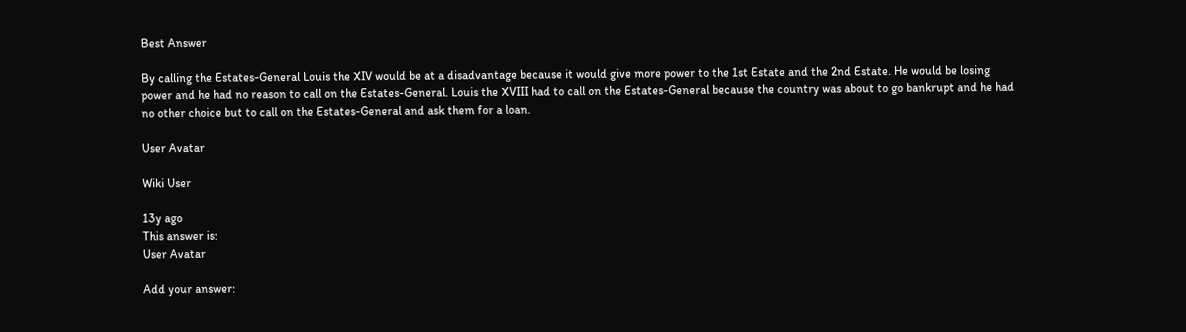Best Answer

By calling the Estates-General Louis the XIV would be at a disadvantage because it would give more power to the 1st Estate and the 2nd Estate. He would be losing power and he had no reason to call on the Estates-General. Louis the XVIII had to call on the Estates-General because the country was about to go bankrupt and he had no other choice but to call on the Estates-General and ask them for a loan.

User Avatar

Wiki User

13y ago
This answer is:
User Avatar

Add your answer: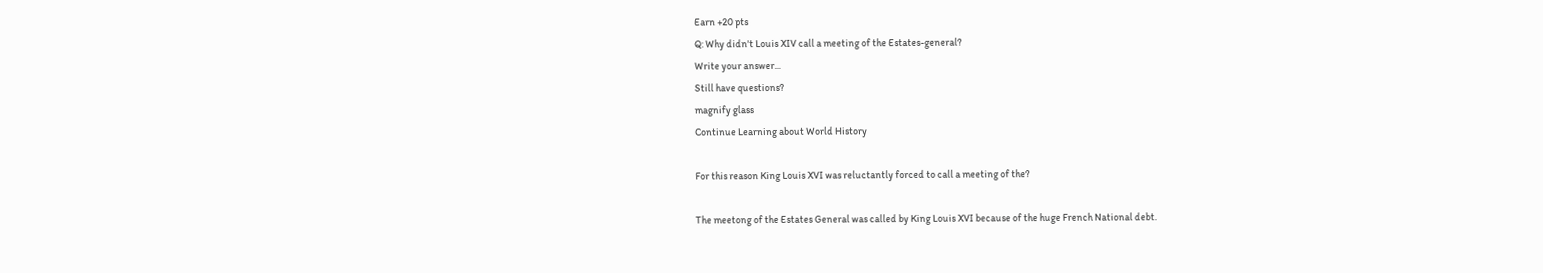Earn +20 pts
Q: Why didn't Louis XIV call a meeting of the Estates-general?
Write your answer...
Still have questions?
magnify glass
Continue Learning about World History

For this reason King Louis XVI was reluctantly forced to call a meeting of the?

The meetong of the Estates General was called by King Louis XVI because of the huge French National debt.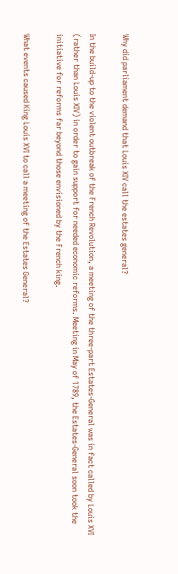Why did parliament demand that Louis XIV call the estates general?

In the build-up to the violent outbreak of the French Revolution, a meeting of the three-part Estates-General was in fact called by Louis XVI (rather than Louis XIV) in order to gain support for needed economic reforms. Meeting in May of 1789, the Estates-General soon took the initiative for reforms far beyond those envisioned by the French king.

What events caused King Louis XVI to call a meeting of the Estates General?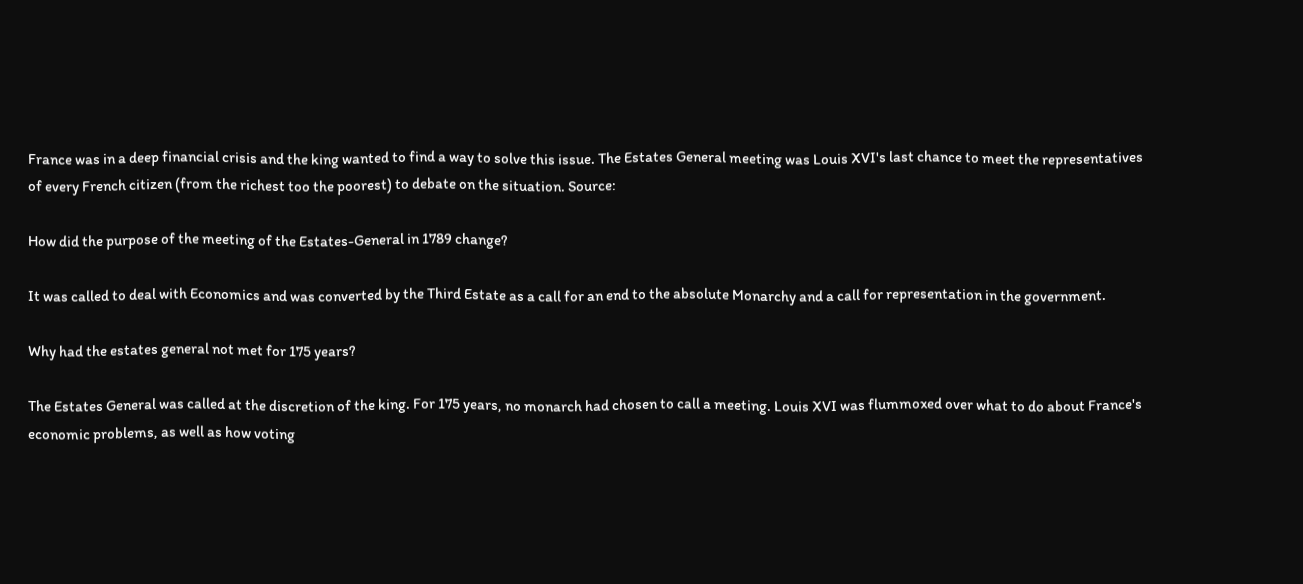France was in a deep financial crisis and the king wanted to find a way to solve this issue. The Estates General meeting was Louis XVI's last chance to meet the representatives of every French citizen (from the richest too the poorest) to debate on the situation. Source:

How did the purpose of the meeting of the Estates-General in 1789 change?

It was called to deal with Economics and was converted by the Third Estate as a call for an end to the absolute Monarchy and a call for representation in the government.

Why had the estates general not met for 175 years?

The Estates General was called at the discretion of the king. For 175 years, no monarch had chosen to call a meeting. Louis XVI was flummoxed over what to do about France's economic problems, as well as how voting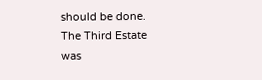should be done. The Third Estate was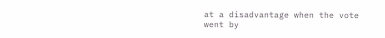at a disadvantage when the vote went by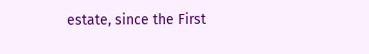estate, since the First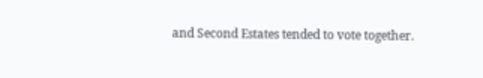and Second Estates tended to vote together.